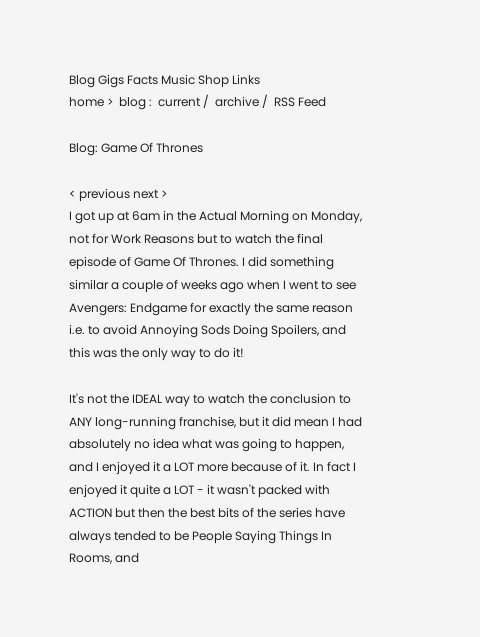Blog Gigs Facts Music Shop Links
home >  blog :  current /  archive /  RSS Feed

Blog: Game Of Thrones

< previous next >
I got up at 6am in the Actual Morning on Monday, not for Work Reasons but to watch the final episode of Game Of Thrones. I did something similar a couple of weeks ago when I went to see Avengers: Endgame for exactly the same reason i.e. to avoid Annoying Sods Doing Spoilers, and this was the only way to do it!

It's not the IDEAL way to watch the conclusion to ANY long-running franchise, but it did mean I had absolutely no idea what was going to happen, and I enjoyed it a LOT more because of it. In fact I enjoyed it quite a LOT - it wasn't packed with ACTION but then the best bits of the series have always tended to be People Saying Things In Rooms, and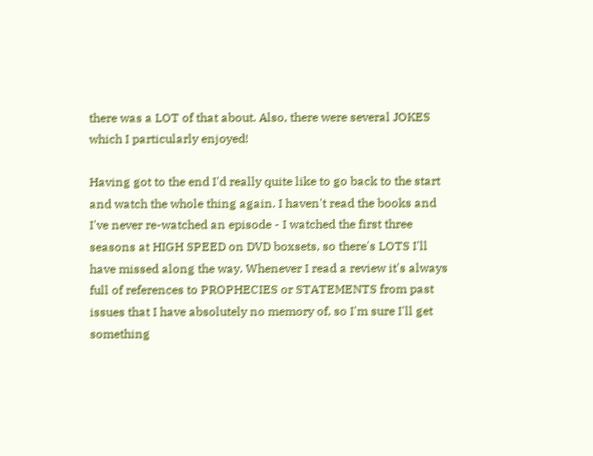there was a LOT of that about. Also, there were several JOKES which I particularly enjoyed!

Having got to the end I'd really quite like to go back to the start and watch the whole thing again. I haven't read the books and I've never re-watched an episode - I watched the first three seasons at HIGH SPEED on DVD boxsets, so there's LOTS I'll have missed along the way. Whenever I read a review it's always full of references to PROPHECIES or STATEMENTS from past issues that I have absolutely no memory of, so I'm sure I'll get something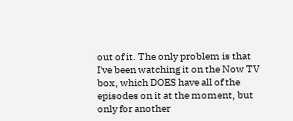out of it. The only problem is that I've been watching it on the Now TV box, which DOES have all of the episodes on it at the moment, but only for another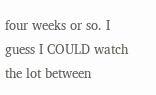four weeks or so. I guess I COULD watch the lot between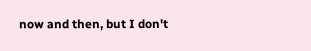now and then, but I don't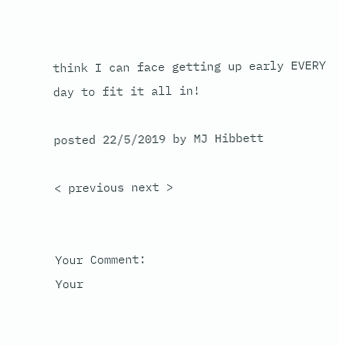think I can face getting up early EVERY day to fit it all in!

posted 22/5/2019 by MJ Hibbett

< previous next >


Your Comment:
Your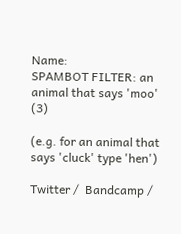Name:
SPAMBOT FILTER: an animal that says 'moo' (3)

(e.g. for an animal that says 'cluck' type 'hen')

Twitter /  Bandcamp /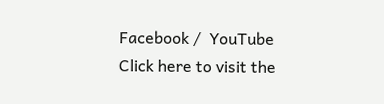Facebook /  YouTube
Click here to visit the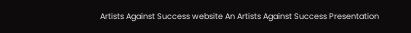Artists Against Success website An Artists Against Success Presentation